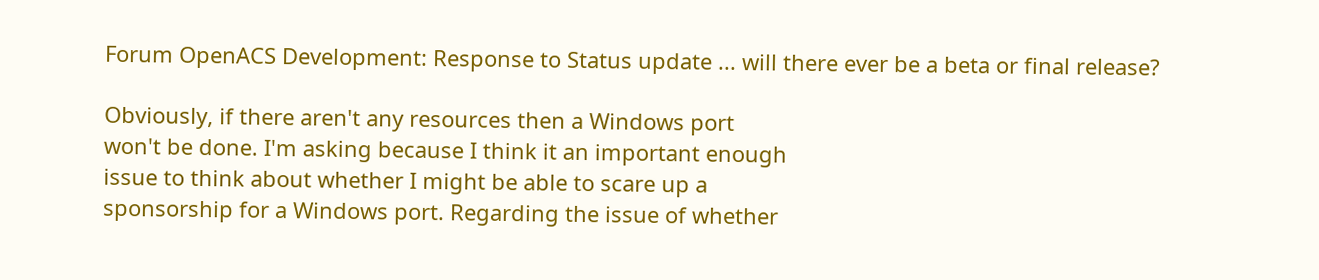Forum OpenACS Development: Response to Status update ... will there ever be a beta or final release?

Obviously, if there aren't any resources then a Windows port
won't be done. I'm asking because I think it an important enough
issue to think about whether I might be able to scare up a
sponsorship for a Windows port. Regarding the issue of whether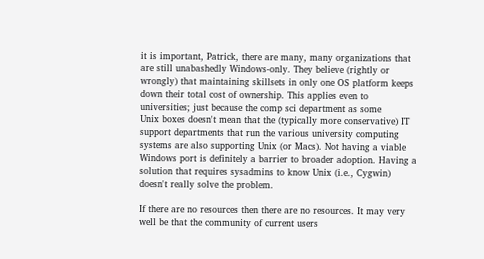it is important, Patrick, there are many, many organizations that
are still unabashedly Windows-only. They believe (rightly or
wrongly) that maintaining skillsets in only one OS platform keeps
down their total cost of ownership. This applies even to
universities; just because the comp sci department as some
Unix boxes doesn't mean that the (typically more conservative) IT
support departments that run the various university computing
systems are also supporting Unix (or Macs). Not having a viable
Windows port is definitely a barrier to broader adoption. Having a
solution that requires sysadmins to know Unix (i.e., Cygwin)
doesn't really solve the problem.

If there are no resources then there are no resources. It may very
well be that the community of current users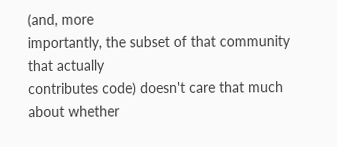(and, more
importantly, the subset of that community that actually
contributes code) doesn't care that much about whether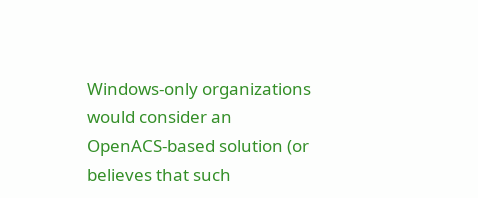Windows-only organizations would consider an
OpenACS-based solution (or believes that such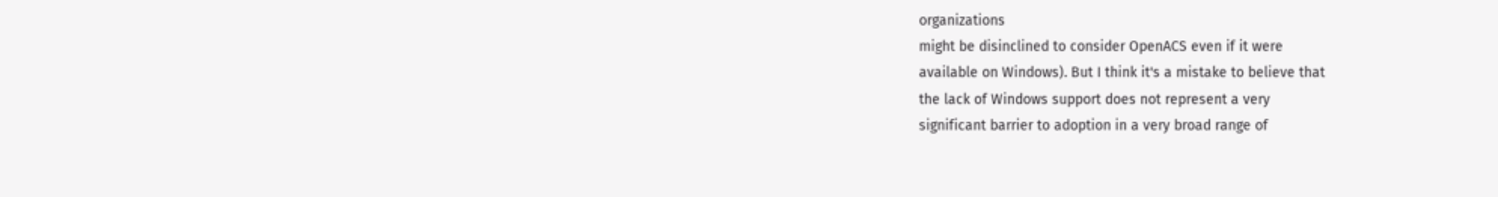organizations
might be disinclined to consider OpenACS even if it were
available on Windows). But I think it's a mistake to believe that
the lack of Windows support does not represent a very
significant barrier to adoption in a very broad range of